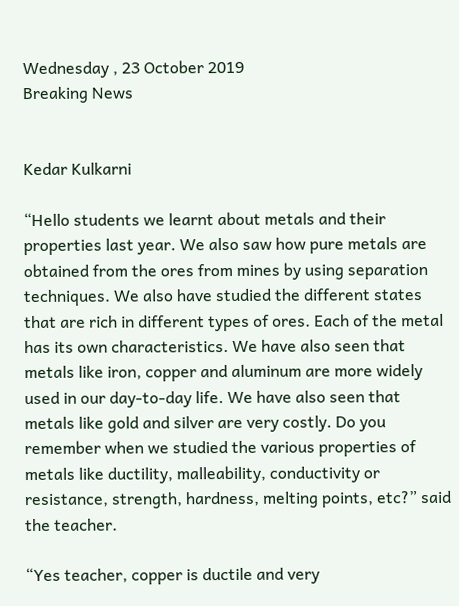Wednesday , 23 October 2019
Breaking News


Kedar Kulkarni

“Hello students we learnt about metals and their properties last year. We also saw how pure metals are obtained from the ores from mines by using separation techniques. We also have studied the different states that are rich in different types of ores. Each of the metal has its own characteristics. We have also seen that metals like iron, copper and aluminum are more widely used in our day-to-day life. We have also seen that metals like gold and silver are very costly. Do you remember when we studied the various properties of metals like ductility, malleability, conductivity or resistance, strength, hardness, melting points, etc?” said the teacher.

“Yes teacher, copper is ductile and very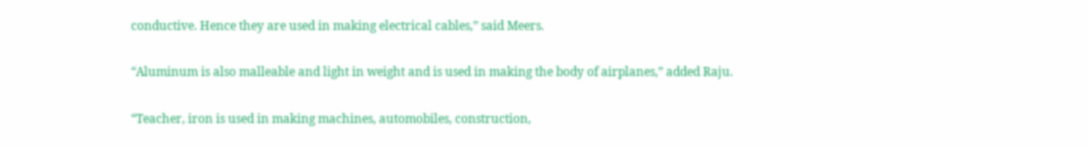conductive. Hence they are used in making electrical cables,” said Meers.

“Aluminum is also malleable and light in weight and is used in making the body of airplanes,” added Raju.

“Teacher, iron is used in making machines, automobiles, construction,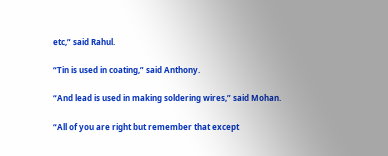etc,” said Rahul.

“Tin is used in coating,” said Anthony.

“And lead is used in making soldering wires,” said Mohan.

“All of you are right but remember that except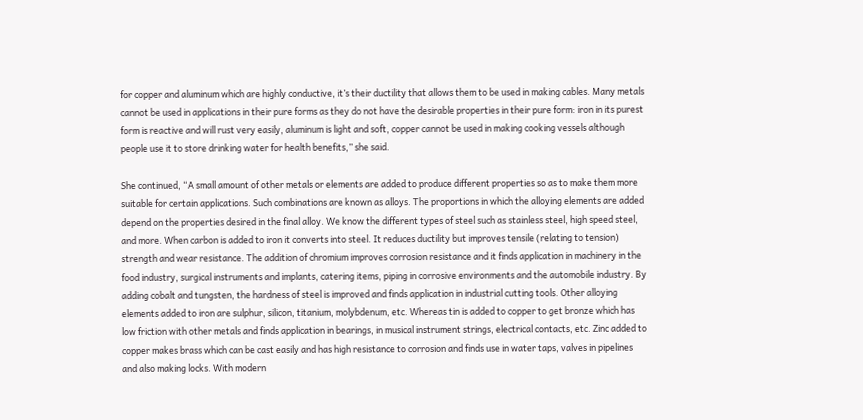for copper and aluminum which are highly conductive, it’s their ductility that allows them to be used in making cables. Many metals cannot be used in applications in their pure forms as they do not have the desirable properties in their pure form: iron in its purest form is reactive and will rust very easily, aluminum is light and soft, copper cannot be used in making cooking vessels although people use it to store drinking water for health benefits,” she said.

She continued, “A small amount of other metals or elements are added to produce different properties so as to make them more suitable for certain applications. Such combinations are known as alloys. The proportions in which the alloying elements are added depend on the properties desired in the final alloy. We know the different types of steel such as stainless steel, high speed steel, and more. When carbon is added to iron it converts into steel. It reduces ductility but improves tensile (relating to tension) strength and wear resistance. The addition of chromium improves corrosion resistance and it finds application in machinery in the food industry, surgical instruments and implants, catering items, piping in corrosive environments and the automobile industry. By adding cobalt and tungsten, the hardness of steel is improved and finds application in industrial cutting tools. Other alloying elements added to iron are sulphur, silicon, titanium, molybdenum, etc. Whereas tin is added to copper to get bronze which has low friction with other metals and finds application in bearings, in musical instrument strings, electrical contacts, etc. Zinc added to copper makes brass which can be cast easily and has high resistance to corrosion and finds use in water taps, valves in pipelines and also making locks. With modern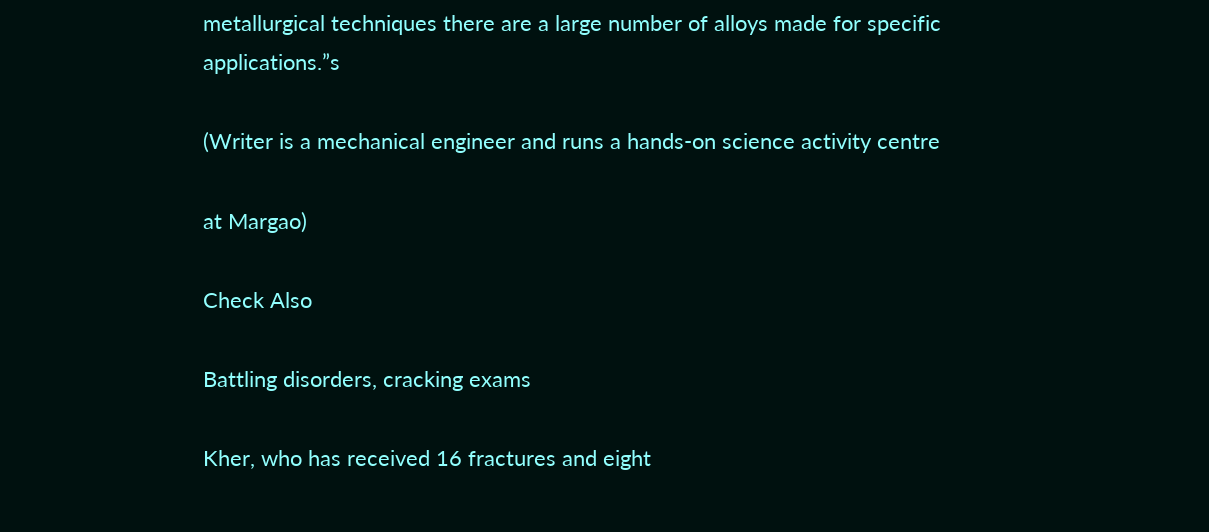metallurgical techniques there are a large number of alloys made for specific applications.”s

(Writer is a mechanical engineer and runs a hands-on science activity centre

at Margao)

Check Also

Battling disorders, cracking exams

Kher, who has received 16 fractures and eight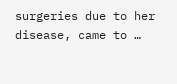surgeries due to her disease, came to …